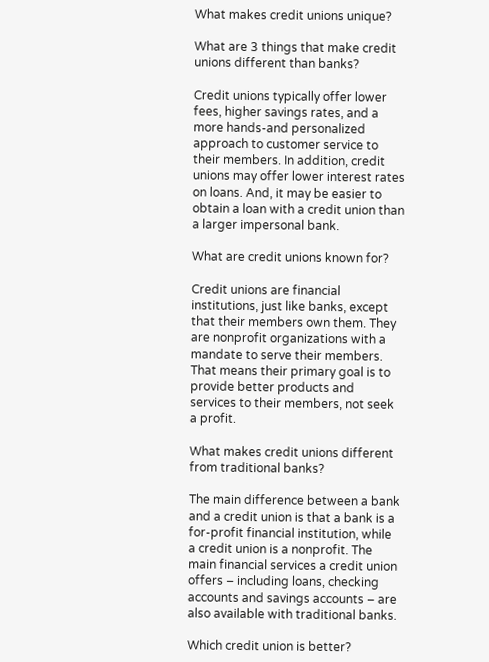What makes credit unions unique?

What are 3 things that make credit unions different than banks?

Credit unions typically offer lower fees, higher savings rates, and a more hands-and personalized approach to customer service to their members. In addition, credit unions may offer lower interest rates on loans. And, it may be easier to obtain a loan with a credit union than a larger impersonal bank.

What are credit unions known for?

Credit unions are financial institutions, just like banks, except that their members own them. They are nonprofit organizations with a mandate to serve their members. That means their primary goal is to provide better products and services to their members, not seek a profit.

What makes credit unions different from traditional banks?

The main difference between a bank and a credit union is that a bank is a for-profit financial institution, while a credit union is a nonprofit. The main financial services a credit union offers – including loans, checking accounts and savings accounts – are also available with traditional banks.

Which credit union is better?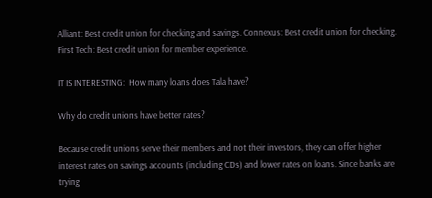Alliant: Best credit union for checking and savings. Connexus: Best credit union for checking. First Tech: Best credit union for member experience.

IT IS INTERESTING:  How many loans does Tala have?

Why do credit unions have better rates?

Because credit unions serve their members and not their investors, they can offer higher interest rates on savings accounts (including CDs) and lower rates on loans. Since banks are trying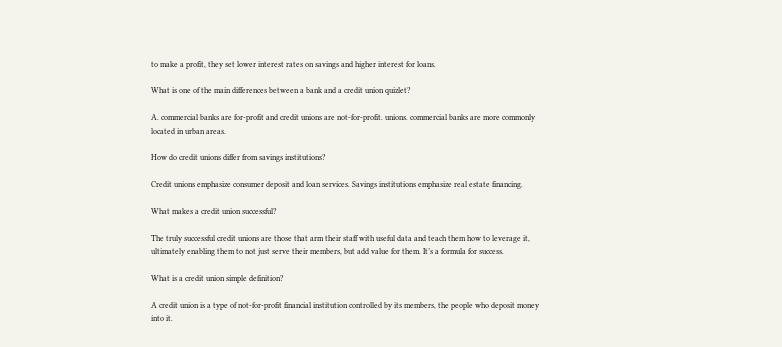to make a profit, they set lower interest rates on savings and higher interest for loans.

What is one of the main differences between a bank and a credit union quizlet?

A. commercial banks are for-profit and credit unions are not-for-profit. unions. commercial banks are more commonly located in urban areas.

How do credit unions differ from savings institutions?

Credit unions emphasize consumer deposit and loan services. Savings institutions emphasize real estate financing.

What makes a credit union successful?

The truly successful credit unions are those that arm their staff with useful data and teach them how to leverage it, ultimately enabling them to not just serve their members, but add value for them. It’s a formula for success.

What is a credit union simple definition?

A credit union is a type of not-for-profit financial institution controlled by its members, the people who deposit money into it.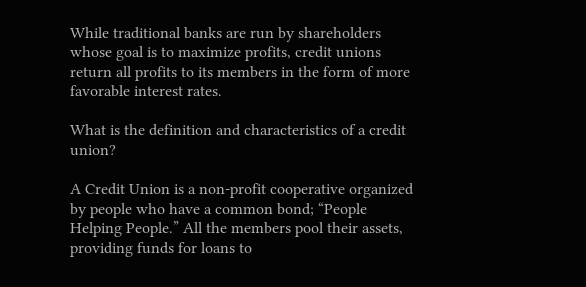While traditional banks are run by shareholders whose goal is to maximize profits, credit unions return all profits to its members in the form of more favorable interest rates.

What is the definition and characteristics of a credit union?

A Credit Union is a non-profit cooperative organized by people who have a common bond; “People Helping People.” All the members pool their assets, providing funds for loans to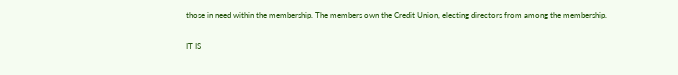those in need within the membership. The members own the Credit Union, electing directors from among the membership.

IT IS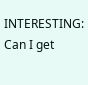INTERESTING:  Can I get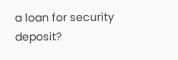a loan for security deposit?